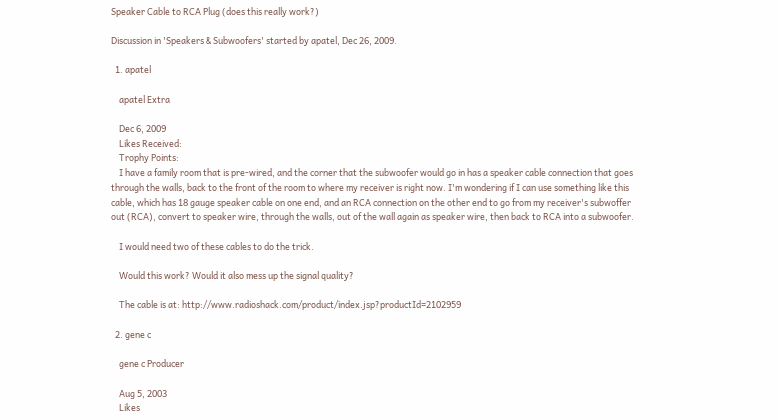Speaker Cable to RCA Plug (does this really work?)

Discussion in 'Speakers & Subwoofers' started by apatel, Dec 26, 2009.

  1. apatel

    apatel Extra

    Dec 6, 2009
    Likes Received:
    Trophy Points:
    I have a family room that is pre-wired, and the corner that the subwoofer would go in has a speaker cable connection that goes through the walls, back to the front of the room to where my receiver is right now. I'm wondering if I can use something like this cable, which has 18 gauge speaker cable on one end, and an RCA connection on the other end to go from my receiver's subwoffer out (RCA), convert to speaker wire, through the walls, out of the wall again as speaker wire, then back to RCA into a subwoofer.

    I would need two of these cables to do the trick.

    Would this work? Would it also mess up the signal quality?

    The cable is at: http://www.radioshack.com/product/index.jsp?productId=2102959

  2. gene c

    gene c Producer

    Aug 5, 2003
    Likes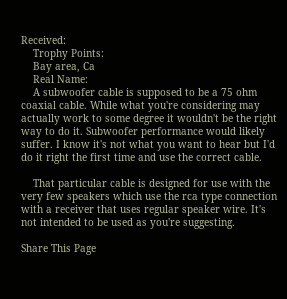Received:
    Trophy Points:
    Bay area, Ca
    Real Name:
    A subwoofer cable is supposed to be a 75 ohm coaxial cable. While what you're considering may actually work to some degree it wouldn't be the right way to do it. Subwoofer performance would likely suffer. I know it's not what you want to hear but I'd do it right the first time and use the correct cable.

    That particular cable is designed for use with the very few speakers which use the rca type connection with a receiver that uses regular speaker wire. It's not intended to be used as you're suggesting.

Share This Page